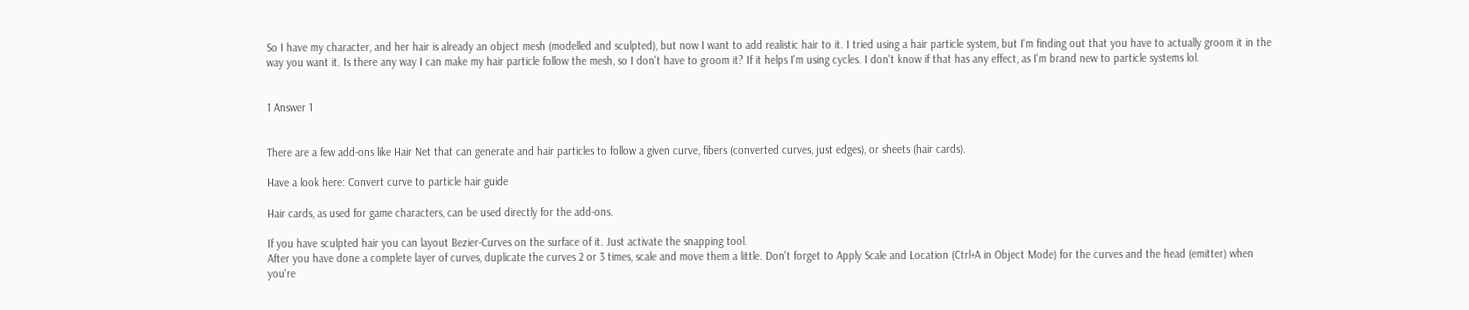So I have my character, and her hair is already an object mesh (modelled and sculpted), but now I want to add realistic hair to it. I tried using a hair particle system, but I'm finding out that you have to actually groom it in the way you want it. Is there any way I can make my hair particle follow the mesh, so I don't have to groom it? If it helps I'm using cycles. I don't know if that has any effect, as I'm brand new to particle systems lol.


1 Answer 1


There are a few add-ons like Hair Net that can generate and hair particles to follow a given curve, fibers (converted curves, just edges), or sheets (hair cards).

Have a look here: Convert curve to particle hair guide

Hair cards, as used for game characters, can be used directly for the add-ons.

If you have sculpted hair you can layout Bezier-Curves on the surface of it. Just activate the snapping tool.
After you have done a complete layer of curves, duplicate the curves 2 or 3 times, scale and move them a little. Don't forget to Apply Scale and Location (Ctrl+A in Object Mode) for the curves and the head (emitter) when you're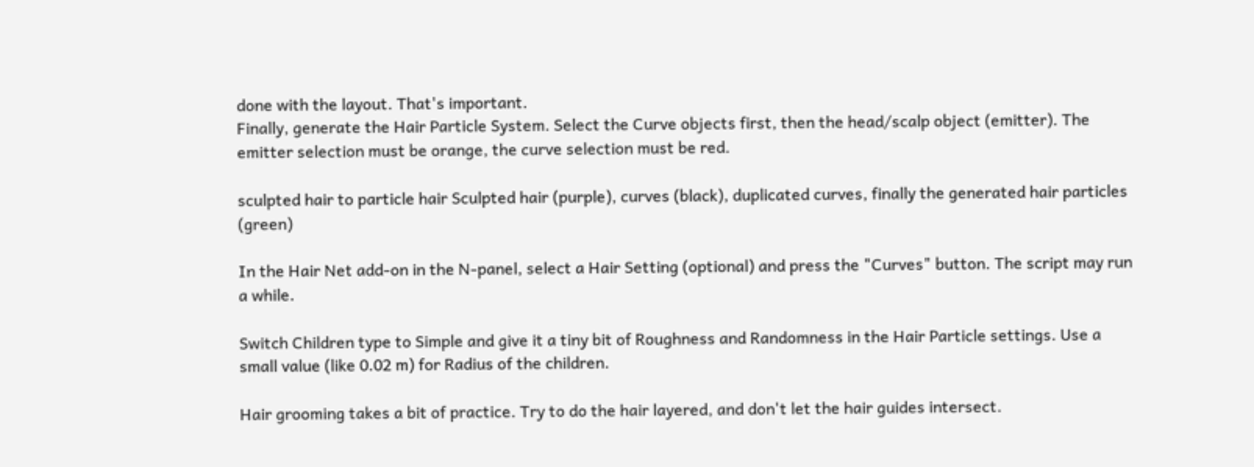done with the layout. That's important.
Finally, generate the Hair Particle System. Select the Curve objects first, then the head/scalp object (emitter). The emitter selection must be orange, the curve selection must be red.

sculpted hair to particle hair Sculpted hair (purple), curves (black), duplicated curves, finally the generated hair particles (green)

In the Hair Net add-on in the N-panel, select a Hair Setting (optional) and press the "Curves" button. The script may run a while.

Switch Children type to Simple and give it a tiny bit of Roughness and Randomness in the Hair Particle settings. Use a small value (like 0.02 m) for Radius of the children.

Hair grooming takes a bit of practice. Try to do the hair layered, and don't let the hair guides intersect.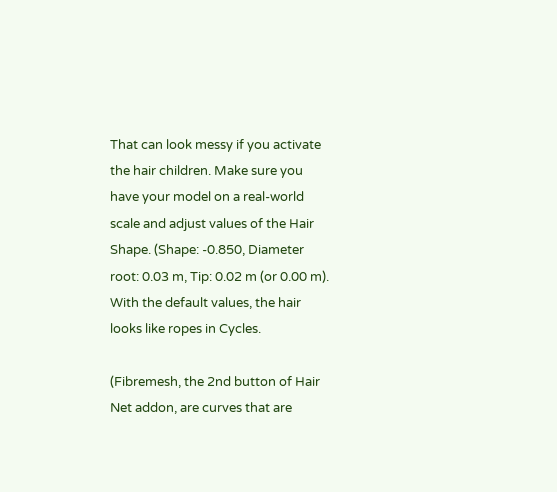That can look messy if you activate the hair children. Make sure you have your model on a real-world scale and adjust values of the Hair Shape. (Shape: -0.850, Diameter root: 0.03 m, Tip: 0.02 m (or 0.00 m). With the default values, the hair looks like ropes in Cycles.

(Fibremesh, the 2nd button of Hair Net addon, are curves that are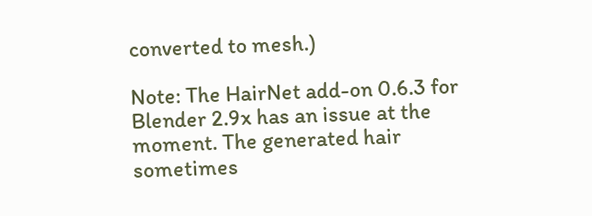converted to mesh.)

Note: The HairNet add-on 0.6.3 for Blender 2.9x has an issue at the moment. The generated hair sometimes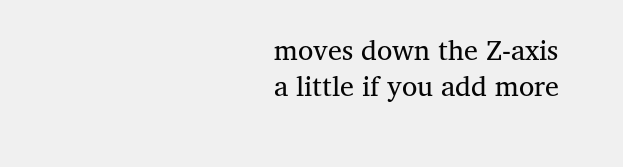moves down the Z-axis a little if you add more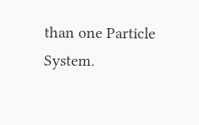than one Particle System.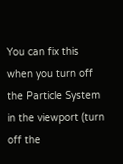You can fix this when you turn off the Particle System in the viewport (turn off the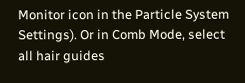Monitor icon in the Particle System Settings). Or in Comb Mode, select all hair guides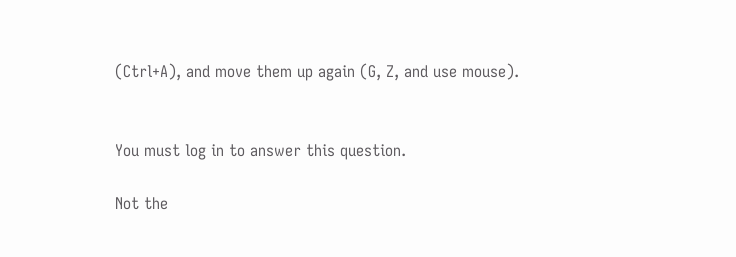(Ctrl+A), and move them up again (G, Z, and use mouse).


You must log in to answer this question.

Not the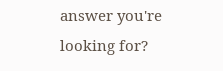answer you're looking for?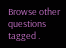Browse other questions tagged .